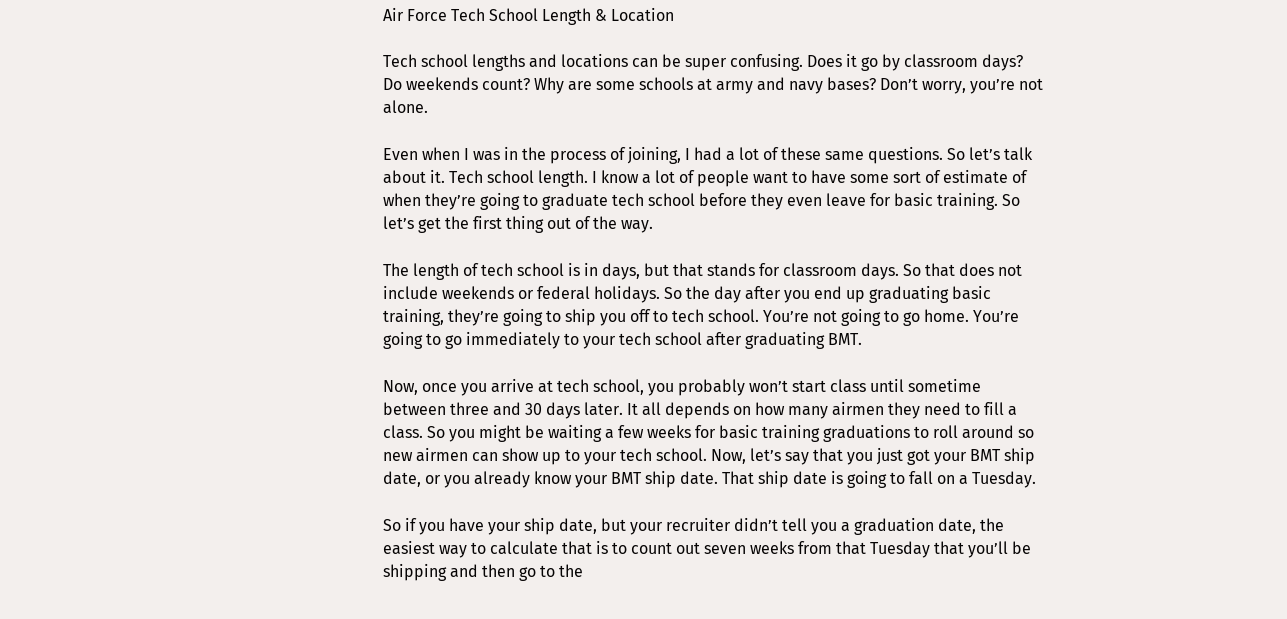Air Force Tech School Length & Location

Tech school lengths and locations can be super confusing. Does it go by classroom days? Do weekends count? Why are some schools at army and navy bases? Don’t worry, you’re not alone.

Even when I was in the process of joining, I had a lot of these same questions. So let’s talk about it. Tech school length. I know a lot of people want to have some sort of estimate of when they’re going to graduate tech school before they even leave for basic training. So let’s get the first thing out of the way.

The length of tech school is in days, but that stands for classroom days. So that does not include weekends or federal holidays. So the day after you end up graduating basic training, they’re going to ship you off to tech school. You’re not going to go home. You’re going to go immediately to your tech school after graduating BMT.

Now, once you arrive at tech school, you probably won’t start class until sometime between three and 30 days later. It all depends on how many airmen they need to fill a class. So you might be waiting a few weeks for basic training graduations to roll around so new airmen can show up to your tech school. Now, let’s say that you just got your BMT ship date, or you already know your BMT ship date. That ship date is going to fall on a Tuesday.

So if you have your ship date, but your recruiter didn’t tell you a graduation date, the easiest way to calculate that is to count out seven weeks from that Tuesday that you’ll be shipping and then go to the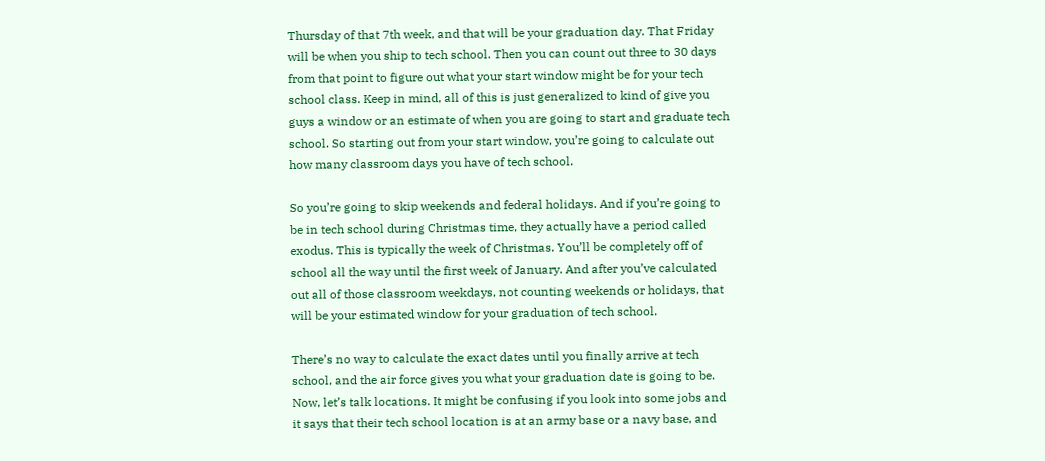Thursday of that 7th week, and that will be your graduation day. That Friday will be when you ship to tech school. Then you can count out three to 30 days from that point to figure out what your start window might be for your tech school class. Keep in mind, all of this is just generalized to kind of give you guys a window or an estimate of when you are going to start and graduate tech school. So starting out from your start window, you’re going to calculate out how many classroom days you have of tech school.

So you’re going to skip weekends and federal holidays. And if you’re going to be in tech school during Christmas time, they actually have a period called exodus. This is typically the week of Christmas. You’ll be completely off of school all the way until the first week of January. And after you’ve calculated out all of those classroom weekdays, not counting weekends or holidays, that will be your estimated window for your graduation of tech school.

There’s no way to calculate the exact dates until you finally arrive at tech school, and the air force gives you what your graduation date is going to be. Now, let’s talk locations. It might be confusing if you look into some jobs and it says that their tech school location is at an army base or a navy base, and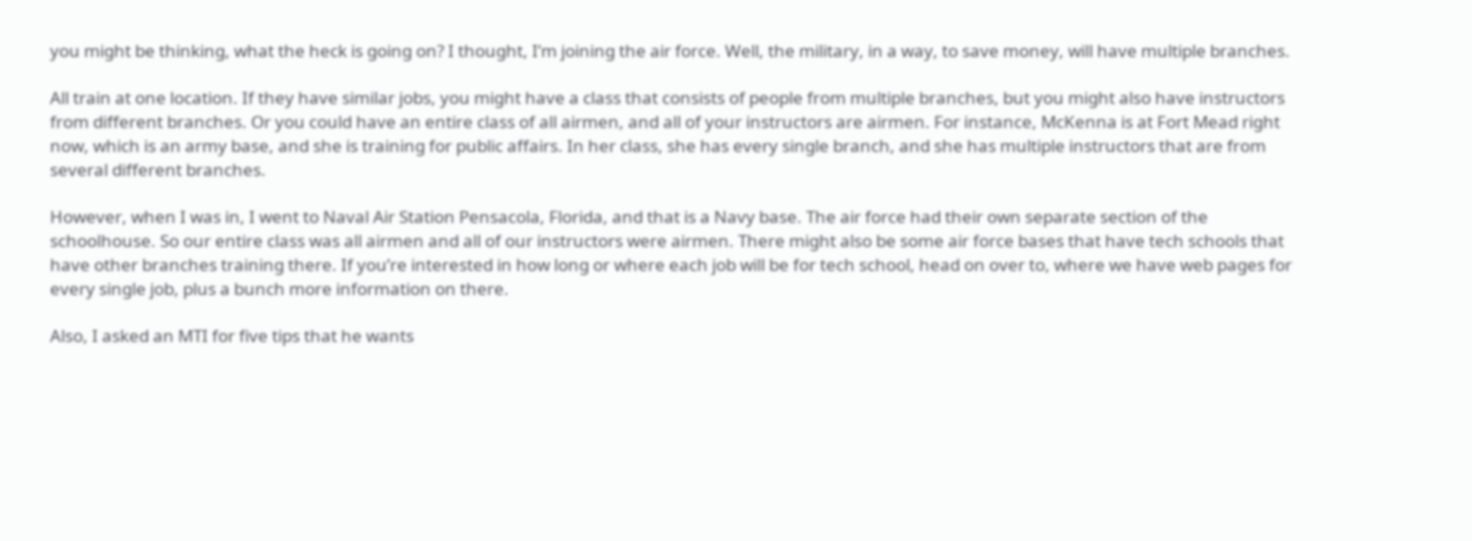you might be thinking, what the heck is going on? I thought, I’m joining the air force. Well, the military, in a way, to save money, will have multiple branches.

All train at one location. If they have similar jobs, you might have a class that consists of people from multiple branches, but you might also have instructors from different branches. Or you could have an entire class of all airmen, and all of your instructors are airmen. For instance, McKenna is at Fort Mead right now, which is an army base, and she is training for public affairs. In her class, she has every single branch, and she has multiple instructors that are from several different branches.

However, when I was in, I went to Naval Air Station Pensacola, Florida, and that is a Navy base. The air force had their own separate section of the schoolhouse. So our entire class was all airmen and all of our instructors were airmen. There might also be some air force bases that have tech schools that have other branches training there. If you’re interested in how long or where each job will be for tech school, head on over to, where we have web pages for every single job, plus a bunch more information on there.

Also, I asked an MTI for five tips that he wants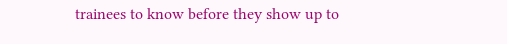trainees to know before they show up to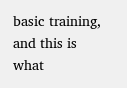basic training, and this is what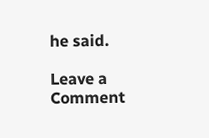he said.

Leave a Comment